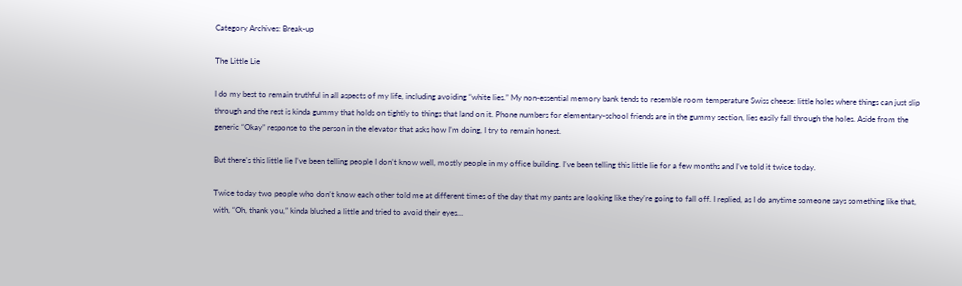Category Archives: Break-up

The Little Lie

I do my best to remain truthful in all aspects of my life, including avoiding “white lies.” My non-essential memory bank tends to resemble room temperature Swiss cheese: little holes where things can just slip through and the rest is kinda gummy that holds on tightly to things that land on it. Phone numbers for elementary-school friends are in the gummy section, lies easily fall through the holes. Aside from the generic “Okay” response to the person in the elevator that asks how I’m doing, I try to remain honest.

But there’s this little lie I’ve been telling people I don’t know well, mostly people in my office building. I’ve been telling this little lie for a few months and I’ve told it twice today.

Twice today two people who don’t know each other told me at different times of the day that my pants are looking like they’re going to fall off. I replied, as I do anytime someone says something like that, with, “Oh, thank you,” kinda blushed a little and tried to avoid their eyes…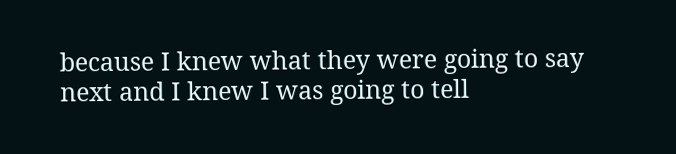because I knew what they were going to say next and I knew I was going to tell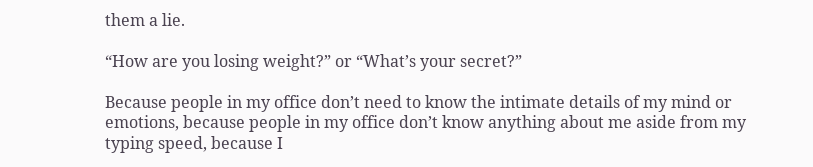them a lie.

“How are you losing weight?” or “What’s your secret?”

Because people in my office don’t need to know the intimate details of my mind or emotions, because people in my office don’t know anything about me aside from my typing speed, because I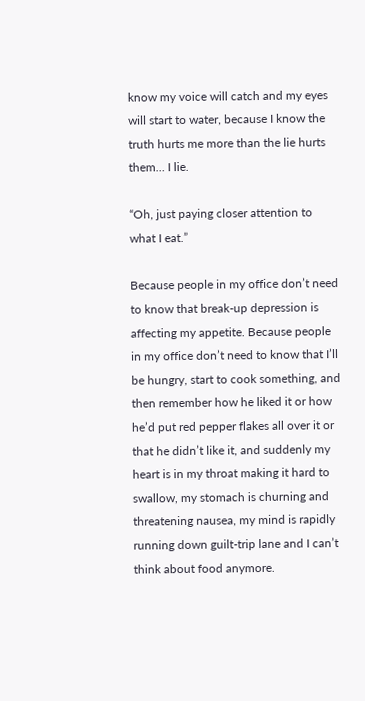know my voice will catch and my eyes will start to water, because I know the truth hurts me more than the lie hurts them… I lie.

“Oh, just paying closer attention to what I eat.”

Because people in my office don’t need to know that break-up depression is affecting my appetite. Because people in my office don’t need to know that I’ll be hungry, start to cook something, and then remember how he liked it or how he’d put red pepper flakes all over it or that he didn’t like it, and suddenly my heart is in my throat making it hard to swallow, my stomach is churning and threatening nausea, my mind is rapidly running down guilt-trip lane and I can’t think about food anymore.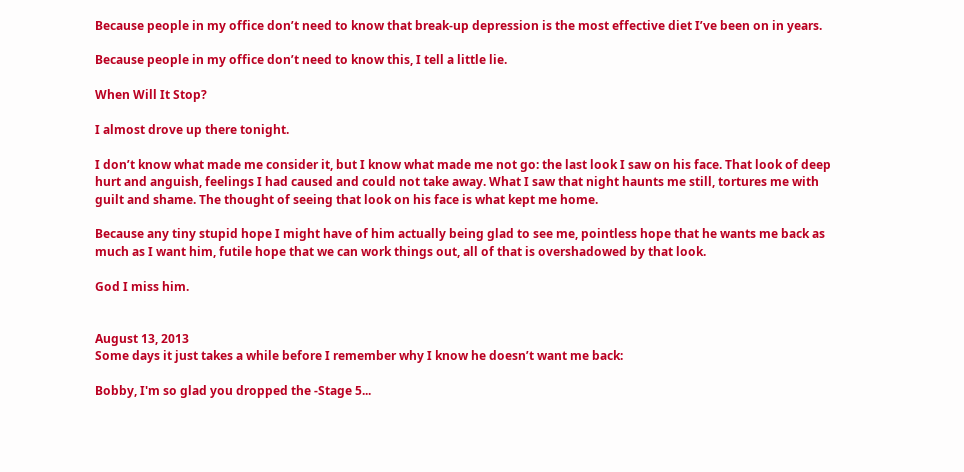Because people in my office don’t need to know that break-up depression is the most effective diet I’ve been on in years.

Because people in my office don’t need to know this, I tell a little lie.

When Will It Stop?

I almost drove up there tonight.

I don’t know what made me consider it, but I know what made me not go: the last look I saw on his face. That look of deep hurt and anguish, feelings I had caused and could not take away. What I saw that night haunts me still, tortures me with guilt and shame. The thought of seeing that look on his face is what kept me home.

Because any tiny stupid hope I might have of him actually being glad to see me, pointless hope that he wants me back as much as I want him, futile hope that we can work things out, all of that is overshadowed by that look.

God I miss him.


August 13, 2013
Some days it just takes a while before I remember why I know he doesn’t want me back:

Bobby, I'm so glad you dropped the -Stage 5...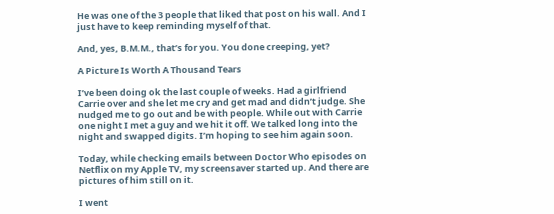He was one of the 3 people that liked that post on his wall. And I just have to keep reminding myself of that.

And, yes, B.M.M., that’s for you. You done creeping, yet?

A Picture Is Worth A Thousand Tears

I’ve been doing ok the last couple of weeks. Had a girlfriend Carrie over and she let me cry and get mad and didn’t judge. She nudged me to go out and be with people. While out with Carrie one night I met a guy and we hit it off. We talked long into the night and swapped digits. I’m hoping to see him again soon.

Today, while checking emails between Doctor Who episodes on Netflix on my Apple TV, my screensaver started up. And there are pictures of him still on it.

I went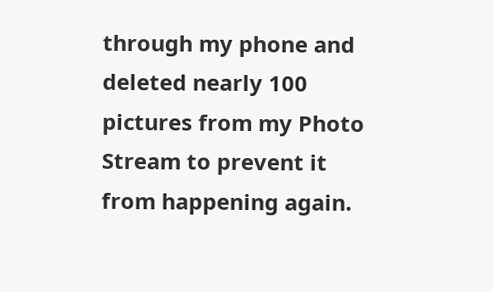through my phone and deleted nearly 100 pictures from my Photo Stream to prevent it from happening again.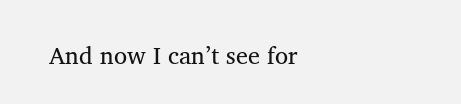And now I can’t see for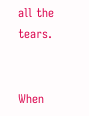all the tears.


When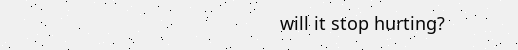will it stop hurting?